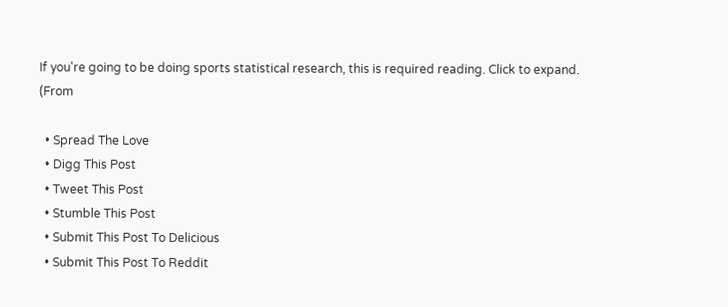If you're going to be doing sports statistical research, this is required reading. Click to expand. (From

  • Spread The Love
  • Digg This Post
  • Tweet This Post
  • Stumble This Post
  • Submit This Post To Delicious
  • Submit This Post To Reddit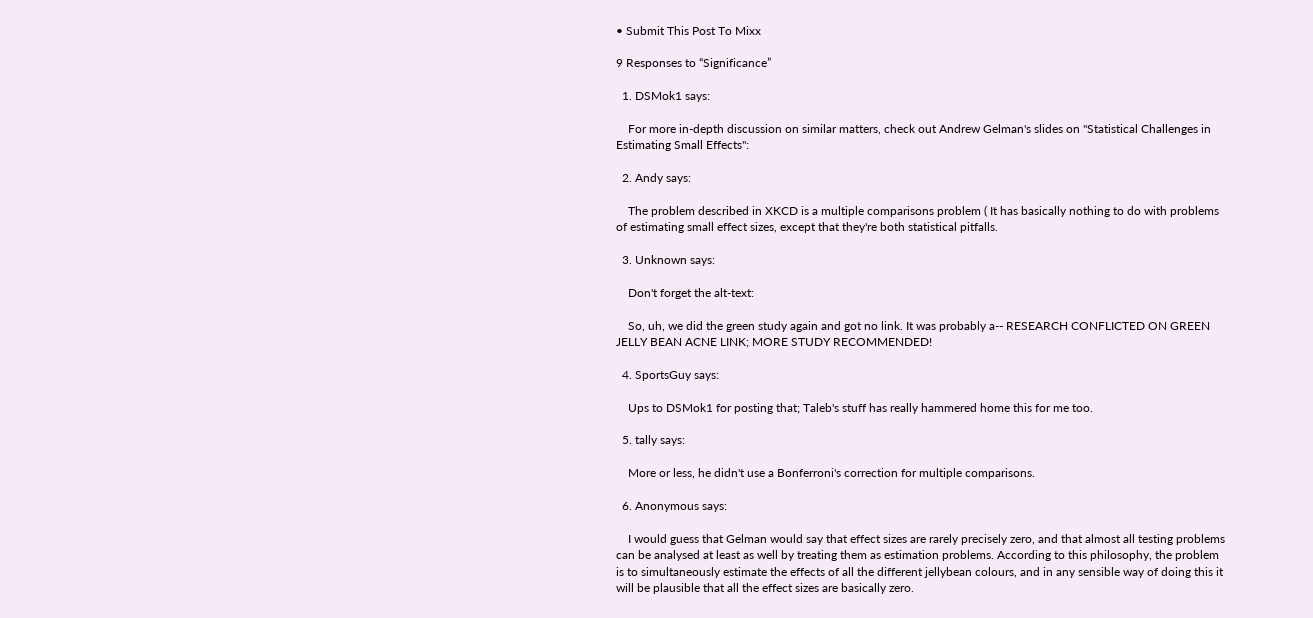• Submit This Post To Mixx

9 Responses to “Significance”

  1. DSMok1 says:

    For more in-depth discussion on similar matters, check out Andrew Gelman's slides on "Statistical Challenges in Estimating Small Effects":

  2. Andy says:

    The problem described in XKCD is a multiple comparisons problem ( It has basically nothing to do with problems of estimating small effect sizes, except that they're both statistical pitfalls.

  3. Unknown says:

    Don't forget the alt-text:

    So, uh, we did the green study again and got no link. It was probably a-- RESEARCH CONFLICTED ON GREEN JELLY BEAN ACNE LINK; MORE STUDY RECOMMENDED!

  4. SportsGuy says:

    Ups to DSMok1 for posting that; Taleb's stuff has really hammered home this for me too.

  5. tally says:

    More or less, he didn't use a Bonferroni's correction for multiple comparisons.

  6. Anonymous says:

    I would guess that Gelman would say that effect sizes are rarely precisely zero, and that almost all testing problems can be analysed at least as well by treating them as estimation problems. According to this philosophy, the problem is to simultaneously estimate the effects of all the different jellybean colours, and in any sensible way of doing this it will be plausible that all the effect sizes are basically zero.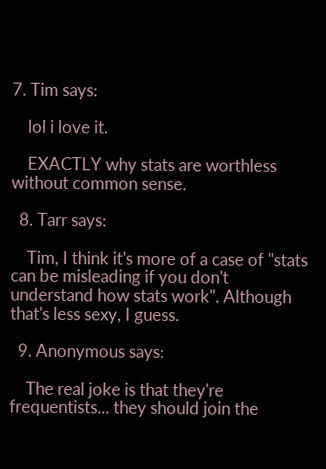7. Tim says:

    lol i love it.

    EXACTLY why stats are worthless without common sense.

  8. Tarr says:

    Tim, I think it's more of a case of "stats can be misleading if you don't understand how stats work". Although that's less sexy, I guess.

  9. Anonymous says:

    The real joke is that they're frequentists... they should join the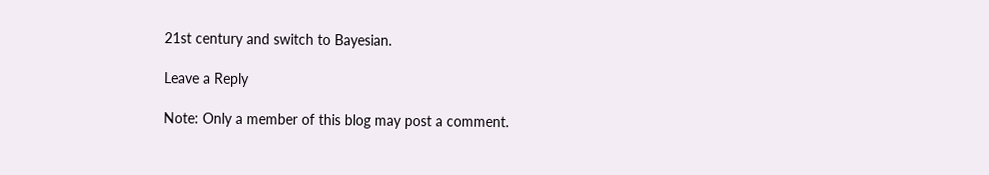21st century and switch to Bayesian.

Leave a Reply

Note: Only a member of this blog may post a comment.